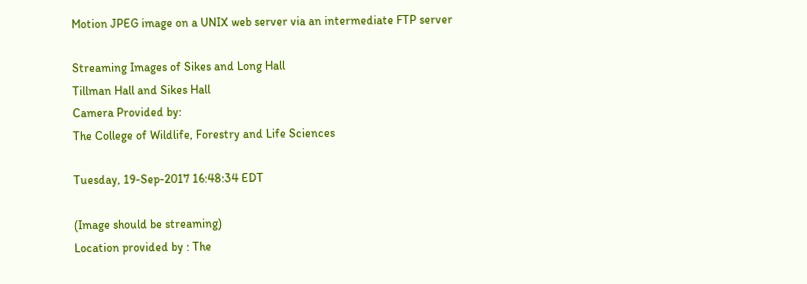Motion JPEG image on a UNIX web server via an intermediate FTP server

Streaming Images of Sikes and Long Hall
Tillman Hall and Sikes Hall
Camera Provided by:
The College of Wildlife, Forestry and Life Sciences

Tuesday, 19-Sep-2017 16:48:34 EDT

(Image should be streaming)
Location provided by : The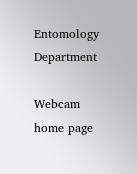Entomology Department

Webcam home page